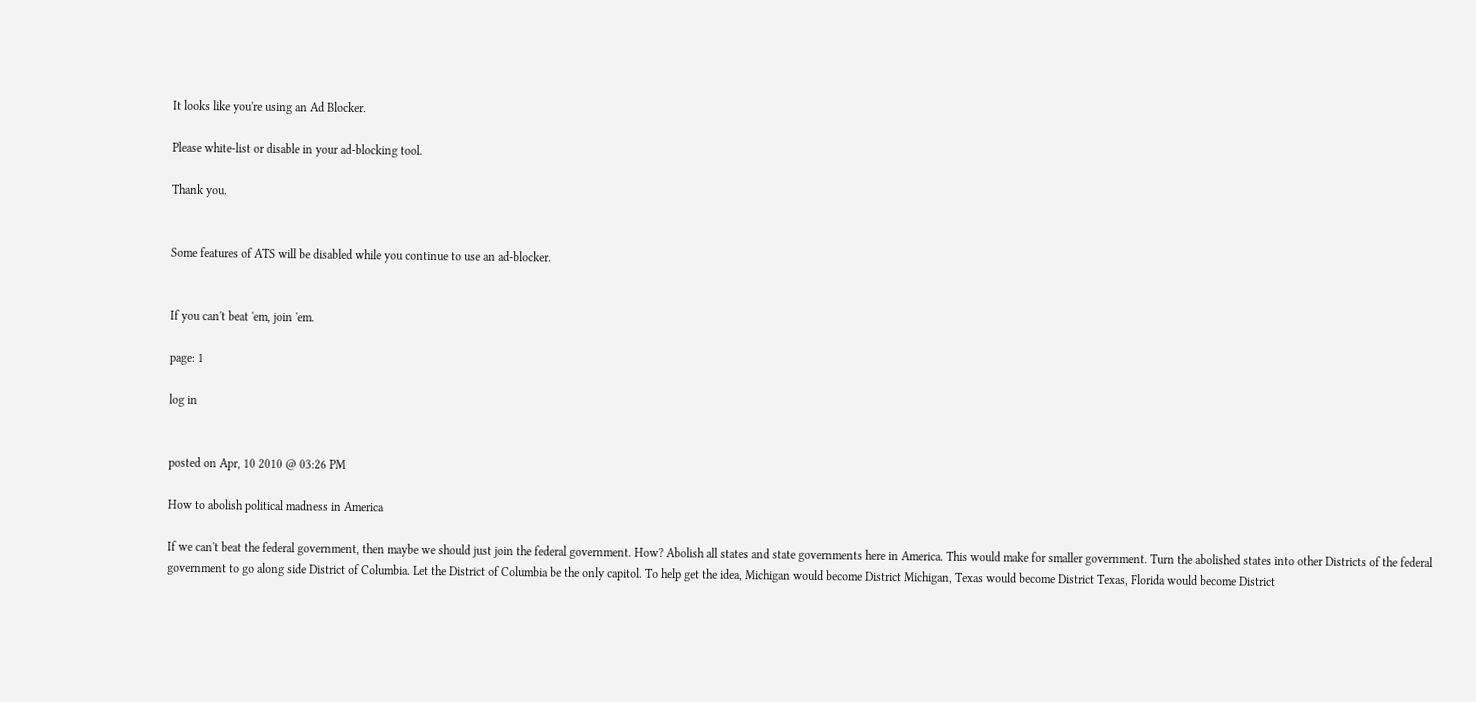It looks like you're using an Ad Blocker.

Please white-list or disable in your ad-blocking tool.

Thank you.


Some features of ATS will be disabled while you continue to use an ad-blocker.


If you can't beat 'em, join 'em.

page: 1

log in


posted on Apr, 10 2010 @ 03:26 PM

How to abolish political madness in America

If we can't beat the federal government, then maybe we should just join the federal government. How? Abolish all states and state governments here in America. This would make for smaller government. Turn the abolished states into other Districts of the federal government to go along side District of Columbia. Let the District of Columbia be the only capitol. To help get the idea, Michigan would become District Michigan, Texas would become District Texas, Florida would become District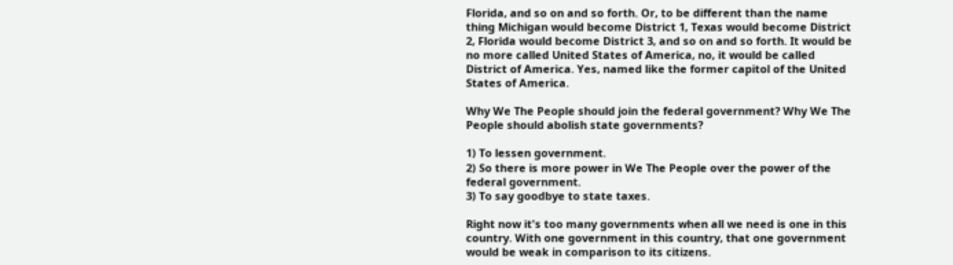Florida, and so on and so forth. Or, to be different than the name thing Michigan would become District 1, Texas would become District 2, Florida would become District 3, and so on and so forth. It would be no more called United States of America, no, it would be called District of America. Yes, named like the former capitol of the United States of America.

Why We The People should join the federal government? Why We The People should abolish state governments?

1) To lessen government.
2) So there is more power in We The People over the power of the federal government.
3) To say goodbye to state taxes.

Right now it's too many governments when all we need is one in this country. With one government in this country, that one government would be weak in comparison to its citizens.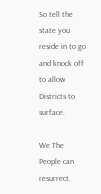So tell the state you reside in to go and knock off to allow Districts to surface.

We The People can resurrect.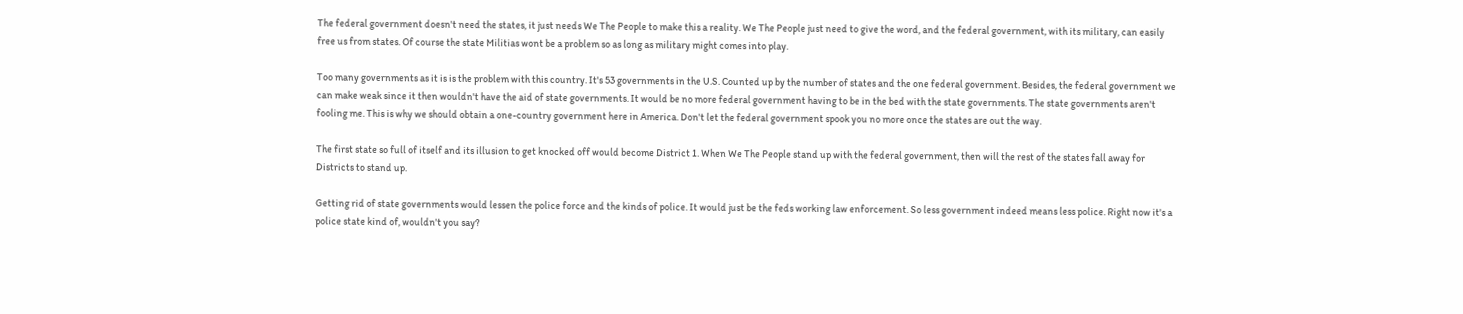The federal government doesn't need the states, it just needs We The People to make this a reality. We The People just need to give the word, and the federal government, with its military, can easily free us from states. Of course the state Militias wont be a problem so as long as military might comes into play.

Too many governments as it is is the problem with this country. It's 53 governments in the U.S. Counted up by the number of states and the one federal government. Besides, the federal government we can make weak since it then wouldn't have the aid of state governments. It would be no more federal government having to be in the bed with the state governments. The state governments aren't fooling me. This is why we should obtain a one-country government here in America. Don't let the federal government spook you no more once the states are out the way.

The first state so full of itself and its illusion to get knocked off would become District 1. When We The People stand up with the federal government, then will the rest of the states fall away for Districts to stand up.

Getting rid of state governments would lessen the police force and the kinds of police. It would just be the feds working law enforcement. So less government indeed means less police. Right now it's a police state kind of, wouldn't you say?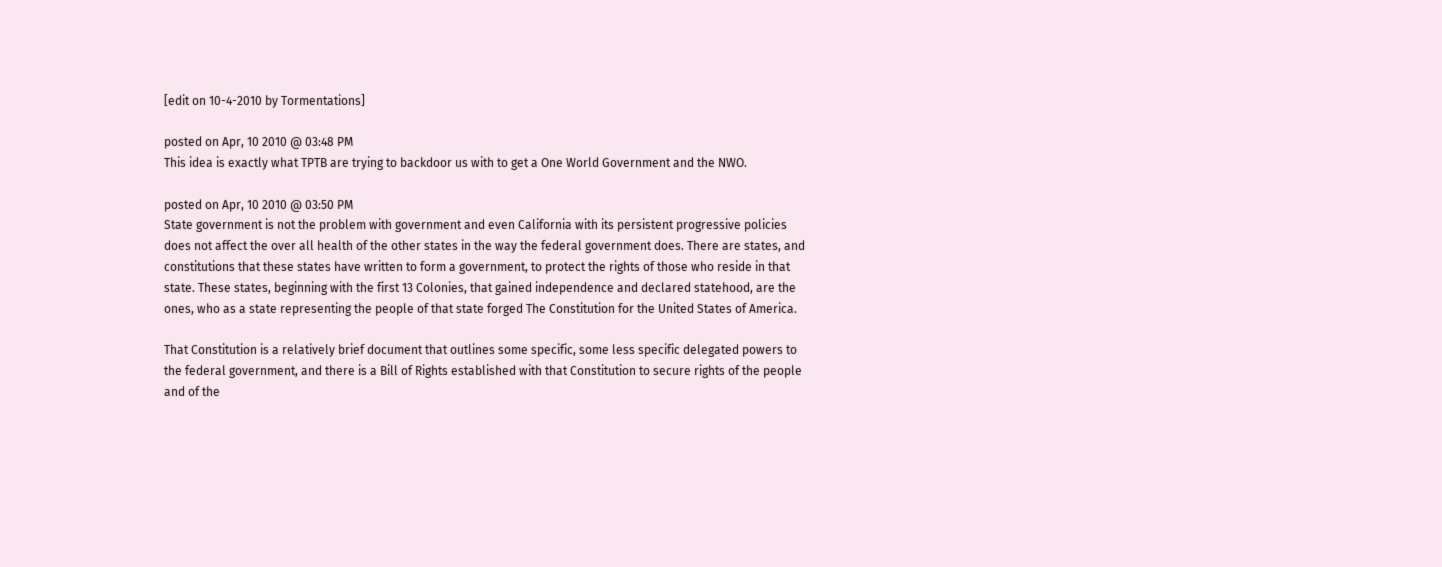[edit on 10-4-2010 by Tormentations]

posted on Apr, 10 2010 @ 03:48 PM
This idea is exactly what TPTB are trying to backdoor us with to get a One World Government and the NWO.

posted on Apr, 10 2010 @ 03:50 PM
State government is not the problem with government and even California with its persistent progressive policies does not affect the over all health of the other states in the way the federal government does. There are states, and constitutions that these states have written to form a government, to protect the rights of those who reside in that state. These states, beginning with the first 13 Colonies, that gained independence and declared statehood, are the ones, who as a state representing the people of that state forged The Constitution for the United States of America.

That Constitution is a relatively brief document that outlines some specific, some less specific delegated powers to the federal government, and there is a Bill of Rights established with that Constitution to secure rights of the people and of the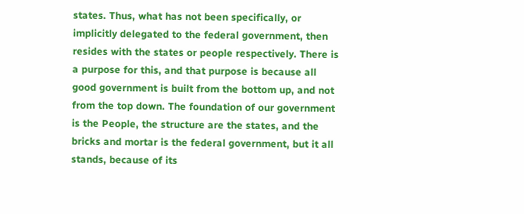states. Thus, what has not been specifically, or implicitly delegated to the federal government, then resides with the states or people respectively. There is a purpose for this, and that purpose is because all good government is built from the bottom up, and not from the top down. The foundation of our government is the People, the structure are the states, and the bricks and mortar is the federal government, but it all stands, because of its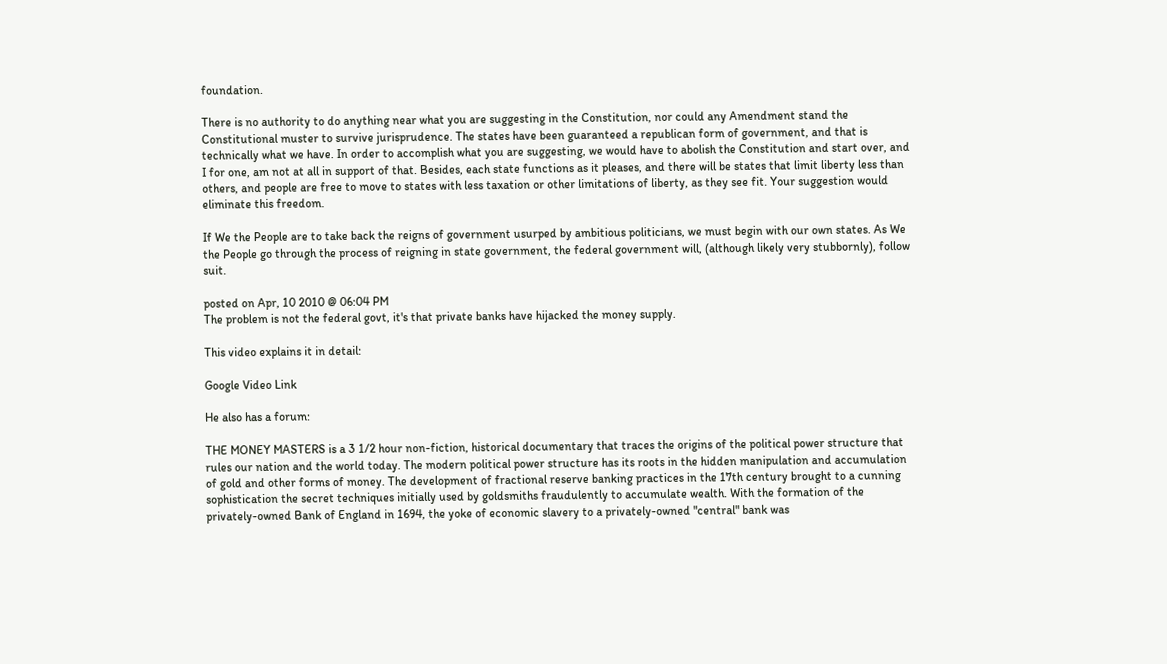foundation.

There is no authority to do anything near what you are suggesting in the Constitution, nor could any Amendment stand the Constitutional muster to survive jurisprudence. The states have been guaranteed a republican form of government, and that is technically what we have. In order to accomplish what you are suggesting, we would have to abolish the Constitution and start over, and I for one, am not at all in support of that. Besides, each state functions as it pleases, and there will be states that limit liberty less than others, and people are free to move to states with less taxation or other limitations of liberty, as they see fit. Your suggestion would eliminate this freedom.

If We the People are to take back the reigns of government usurped by ambitious politicians, we must begin with our own states. As We the People go through the process of reigning in state government, the federal government will, (although likely very stubbornly), follow suit.

posted on Apr, 10 2010 @ 06:04 PM
The problem is not the federal govt, it's that private banks have hijacked the money supply.

This video explains it in detail:

Google Video Link

He also has a forum:

THE MONEY MASTERS is a 3 1/2 hour non-fiction, historical documentary that traces the origins of the political power structure that rules our nation and the world today. The modern political power structure has its roots in the hidden manipulation and accumulation of gold and other forms of money. The development of fractional reserve banking practices in the 17th century brought to a cunning sophistication the secret techniques initially used by goldsmiths fraudulently to accumulate wealth. With the formation of the privately-owned Bank of England in 1694, the yoke of economic slavery to a privately-owned "central" bank was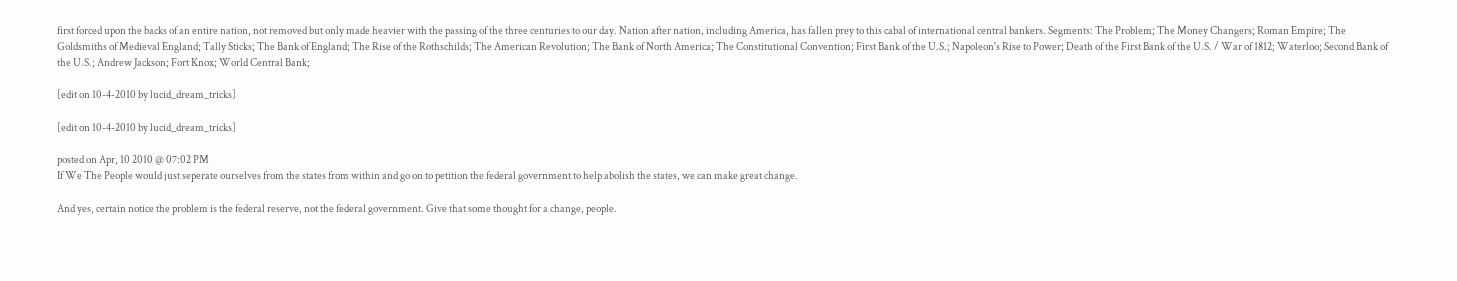first forced upon the backs of an entire nation, not removed but only made heavier with the passing of the three centuries to our day. Nation after nation, including America, has fallen prey to this cabal of international central bankers. Segments: The Problem; The Money Changers; Roman Empire; The Goldsmiths of Medieval England; Tally Sticks; The Bank of England; The Rise of the Rothschilds; The American Revolution; The Bank of North America; The Constitutional Convention; First Bank of the U.S.; Napoleon's Rise to Power; Death of the First Bank of the U.S. / War of 1812; Waterloo; Second Bank of the U.S.; Andrew Jackson; Fort Knox; World Central Bank;

[edit on 10-4-2010 by lucid_dream_tricks]

[edit on 10-4-2010 by lucid_dream_tricks]

posted on Apr, 10 2010 @ 07:02 PM
If We The People would just seperate ourselves from the states from within and go on to petition the federal government to help abolish the states, we can make great change.

And yes, certain notice the problem is the federal reserve, not the federal government. Give that some thought for a change, people.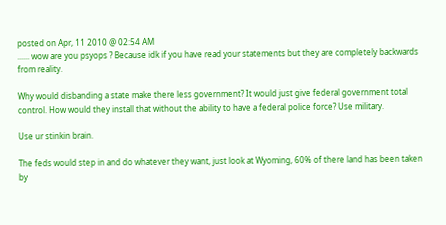posted on Apr, 11 2010 @ 02:54 AM
...... wow are you psyops ? Because idk if you have read your statements but they are completely backwards from reality.

Why would disbanding a state make there less government? It would just give federal government total control. How would they install that without the ability to have a federal police force? Use military.

Use ur stinkin brain.

The feds would step in and do whatever they want, just look at Wyoming, 60% of there land has been taken by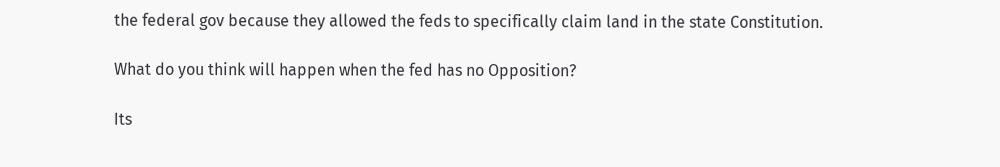the federal gov because they allowed the feds to specifically claim land in the state Constitution.

What do you think will happen when the fed has no Opposition?

Its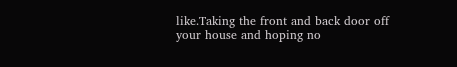like.Taking the front and back door off your house and hoping no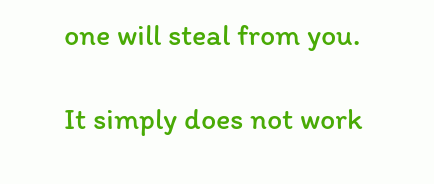one will steal from you.

It simply does not work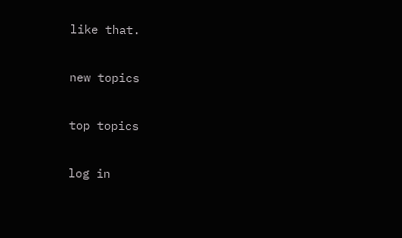like that.

new topics

top topics

log in